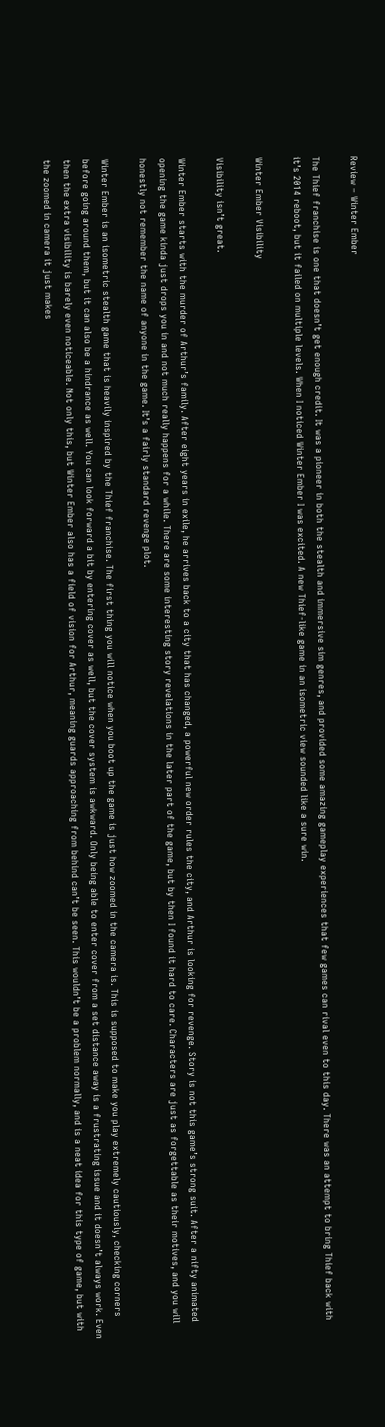Review – Winter Ember

The Thief franchise is one that doesn’t get enough credit. It was a pioneer in both the stealth and immersive sim genres, and provided some amazing gameplay experiences that few games can rival even to this day. There was an attempt to bring Thief back with it’s 2014 reboot, but it failed on multiple levels. When I noticed Winter Ember I was excited. A new Thief-like game in an isometric view sounded like a sure win.

Winter Ember Visibility

Visibility isn’t great.

Winter Ember starts with the murder of Arthur’s family. After eight years in exile, he arrives back to a city that has changed, a powerful new order rules the city, and Arthur is looking for revenge. Story is not this game’s strong suit. After a nifty animated opening the game kinda just drops you in and not much really happens for a while. There are some interesting story revelations in the later part of the game, but by then I found it hard to care. Characters are just as forgettable as their motives, and you will honestly not remember the name of anyone in the game. It’s a fairly standard revenge plot.

Winter Ember is an isometric stealth game that is heavily inspired by the Thief franchise. The first thing you will notice when you boot up the game is just how zoomed in the camera is. This is supposed to make you play extremely cautiously, checking corners before going around them, but it can also be a hindrance as well. You can look forward a bit by entering cover as well, but the cover system is awkward. Only being able to enter cover from a set distance away is a frustrating issue and it doesn’t always work. Even then the extra visibility is barely even noticeable. Not only this, but Winter Ember also has a field of vision for Arthur, meaning guards approaching from behind can’t be seen. This wouldn’t be a problem normally, and is a neat idea for this type of game, but with the zoomed in camera it just makes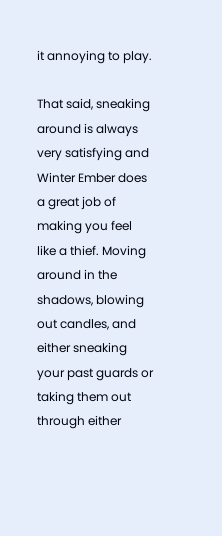it annoying to play.

That said, sneaking around is always very satisfying and Winter Ember does a great job of making you feel like a thief. Moving around in the shadows, blowing out candles, and either sneaking your past guards or taking them out through either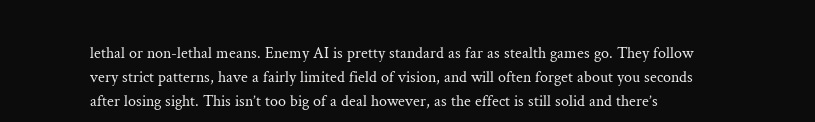lethal or non-lethal means. Enemy AI is pretty standard as far as stealth games go. They follow very strict patterns, have a fairly limited field of vision, and will often forget about you seconds after losing sight. This isn’t too big of a deal however, as the effect is still solid and there’s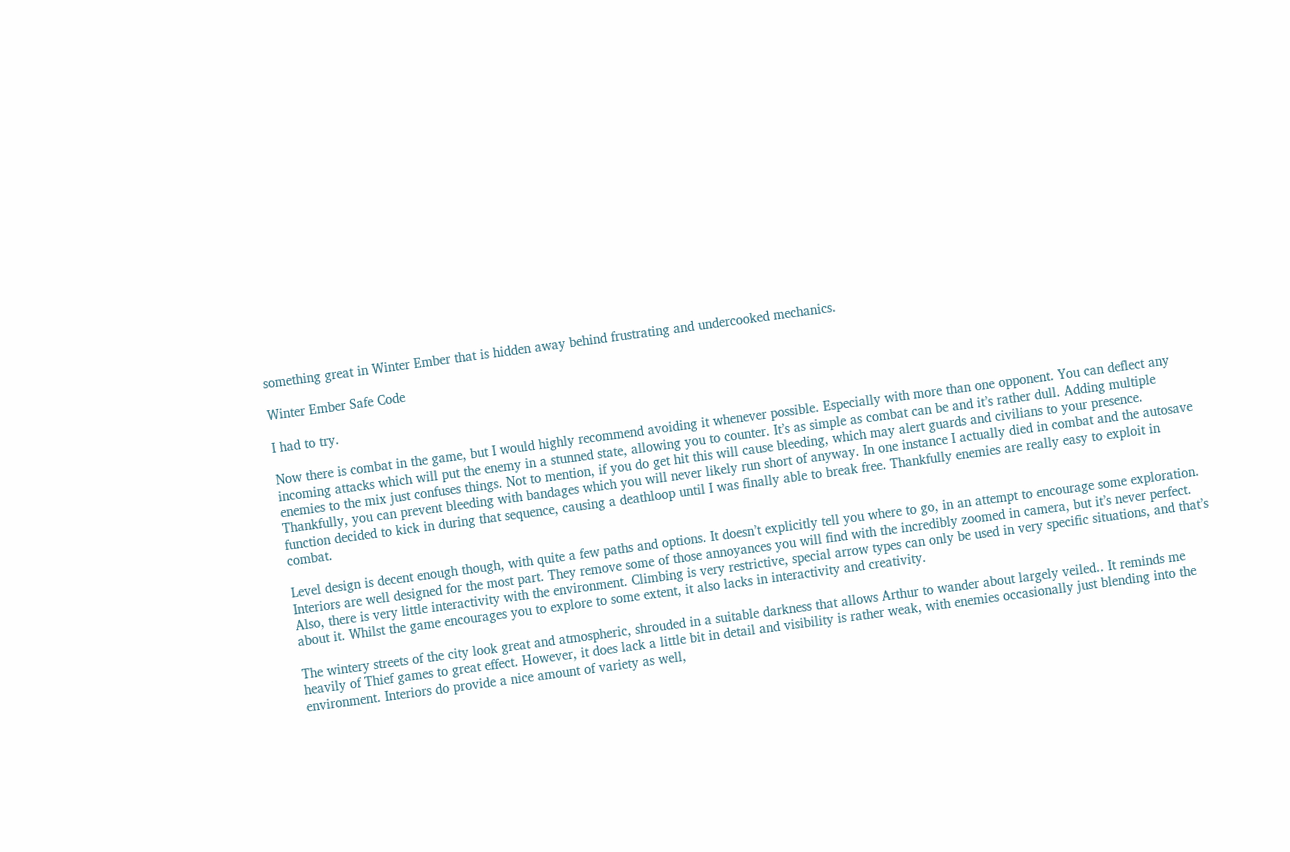something great in Winter Ember that is hidden away behind frustrating and undercooked mechanics.

Winter Ember Safe Code

I had to try.

Now there is combat in the game, but I would highly recommend avoiding it whenever possible. Especially with more than one opponent. You can deflect any incoming attacks which will put the enemy in a stunned state, allowing you to counter. It’s as simple as combat can be and it’s rather dull. Adding multiple enemies to the mix just confuses things. Not to mention, if you do get hit this will cause bleeding, which may alert guards and civilians to your presence. Thankfully, you can prevent bleeding with bandages which you will never likely run short of anyway. In one instance I actually died in combat and the autosave function decided to kick in during that sequence, causing a deathloop until I was finally able to break free. Thankfully enemies are really easy to exploit in combat.

Level design is decent enough though, with quite a few paths and options. It doesn’t explicitly tell you where to go, in an attempt to encourage some exploration. Interiors are well designed for the most part. They remove some of those annoyances you will find with the incredibly zoomed in camera, but it’s never perfect. Also, there is very little interactivity with the environment. Climbing is very restrictive, special arrow types can only be used in very specific situations, and that’s about it. Whilst the game encourages you to explore to some extent, it also lacks in interactivity and creativity.

The wintery streets of the city look great and atmospheric, shrouded in a suitable darkness that allows Arthur to wander about largely veiled.. It reminds me heavily of Thief games to great effect. However, it does lack a little bit in detail and visibility is rather weak, with enemies occasionally just blending into the environment. Interiors do provide a nice amount of variety as well,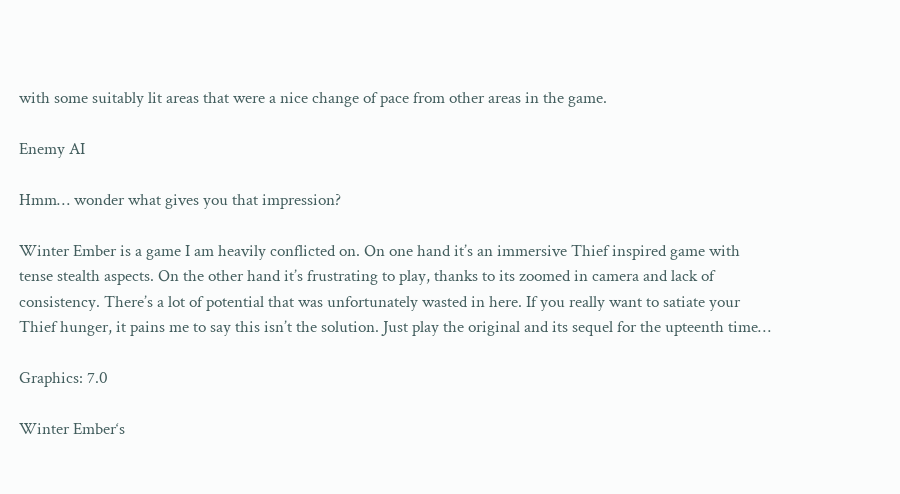with some suitably lit areas that were a nice change of pace from other areas in the game.

Enemy AI

Hmm… wonder what gives you that impression?

Winter Ember is a game I am heavily conflicted on. On one hand it’s an immersive Thief inspired game with tense stealth aspects. On the other hand it’s frustrating to play, thanks to its zoomed in camera and lack of consistency. There’s a lot of potential that was unfortunately wasted in here. If you really want to satiate your Thief hunger, it pains me to say this isn’t the solution. Just play the original and its sequel for the upteenth time…

Graphics: 7.0

Winter Ember‘s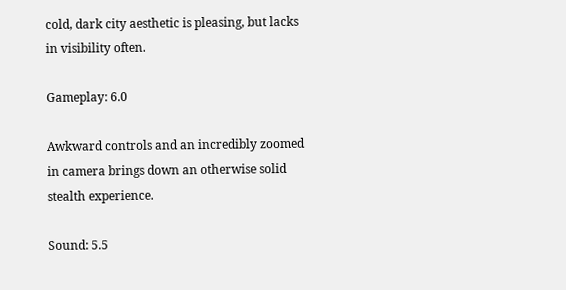cold, dark city aesthetic is pleasing, but lacks in visibility often.

Gameplay: 6.0

Awkward controls and an incredibly zoomed in camera brings down an otherwise solid stealth experience.

Sound: 5.5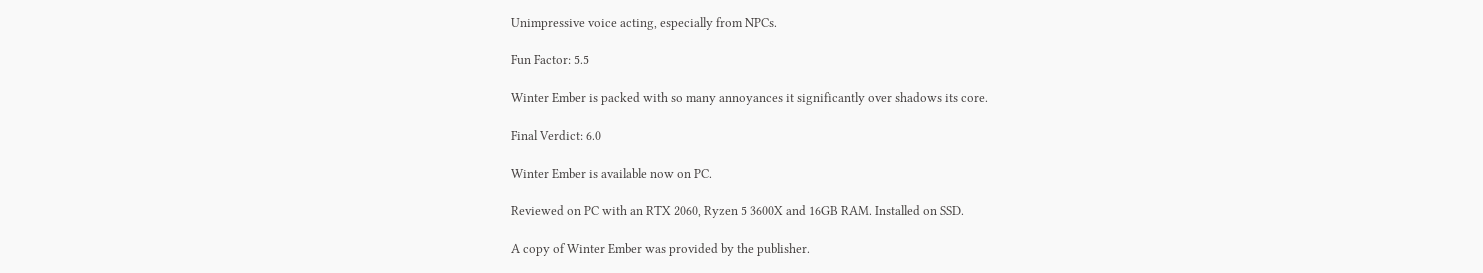Unimpressive voice acting, especially from NPCs.

Fun Factor: 5.5

Winter Ember is packed with so many annoyances it significantly over shadows its core.

Final Verdict: 6.0

Winter Ember is available now on PC.

Reviewed on PC with an RTX 2060, Ryzen 5 3600X and 16GB RAM. Installed on SSD.

A copy of Winter Ember was provided by the publisher.